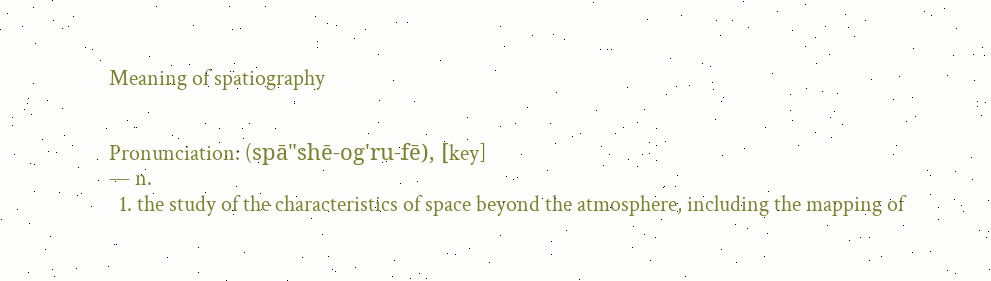Meaning of spatiography


Pronunciation: (spā"shē-og'ru-fē), [key]
— n.
  1. the study of the characteristics of space beyond the atmosphere, including the mapping of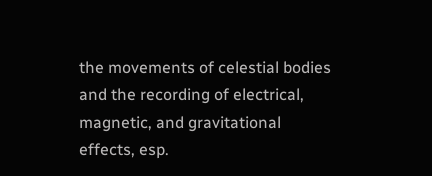the movements of celestial bodies and the recording of electrical, magnetic, and gravitational effects, esp.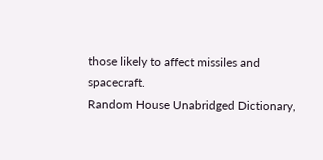those likely to affect missiles and spacecraft.
Random House Unabridged Dictionary,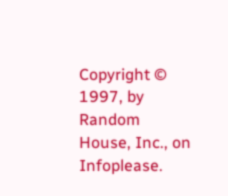Copyright © 1997, by Random House, Inc., on Infoplease.